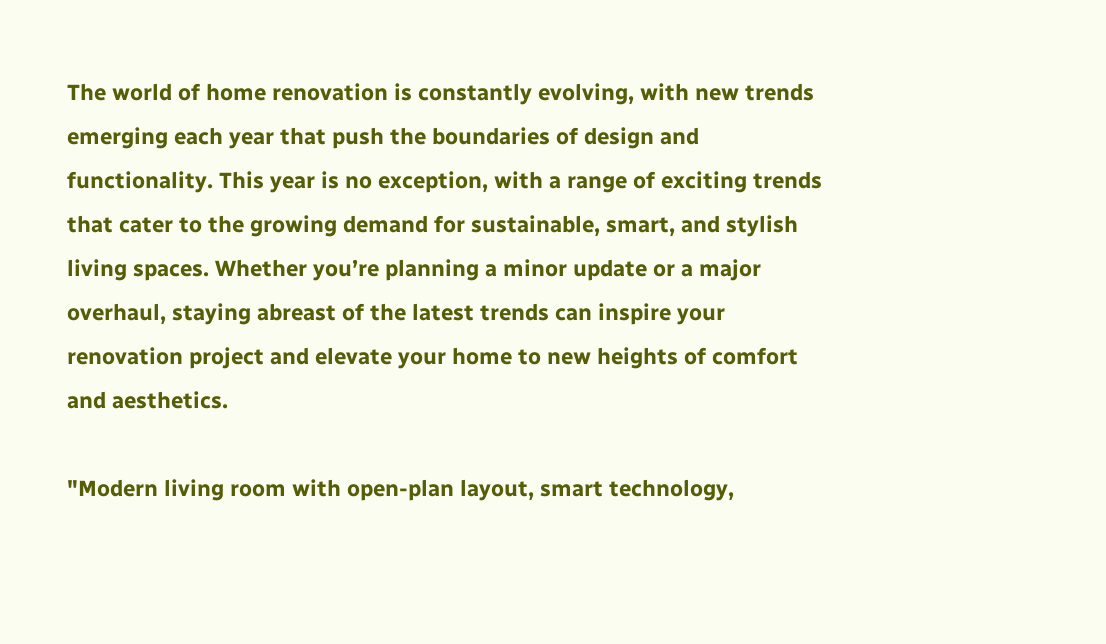The world of home renovation is constantly evolving, with new trends emerging each year that push the boundaries of design and functionality. This year is no exception, with a range of exciting trends that cater to the growing demand for sustainable, smart, and stylish living spaces. Whether you’re planning a minor update or a major overhaul, staying abreast of the latest trends can inspire your renovation project and elevate your home to new heights of comfort and aesthetics.

"Modern living room with open-plan layout, smart technology,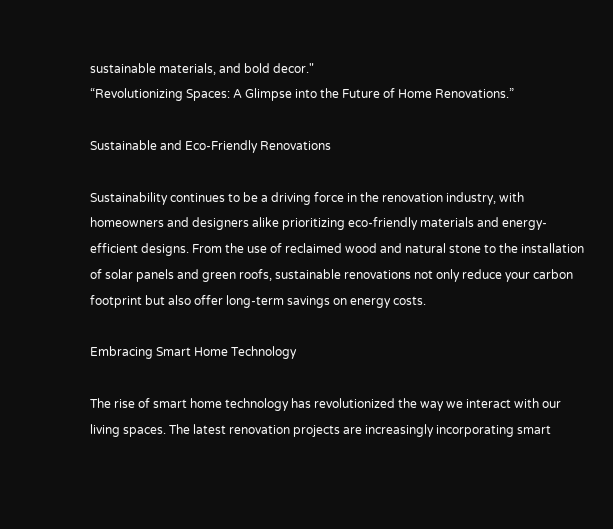sustainable materials, and bold decor."
“Revolutionizing Spaces: A Glimpse into the Future of Home Renovations.”

Sustainable and Eco-Friendly Renovations

Sustainability continues to be a driving force in the renovation industry, with homeowners and designers alike prioritizing eco-friendly materials and energy-efficient designs. From the use of reclaimed wood and natural stone to the installation of solar panels and green roofs, sustainable renovations not only reduce your carbon footprint but also offer long-term savings on energy costs.

Embracing Smart Home Technology

The rise of smart home technology has revolutionized the way we interact with our living spaces. The latest renovation projects are increasingly incorporating smart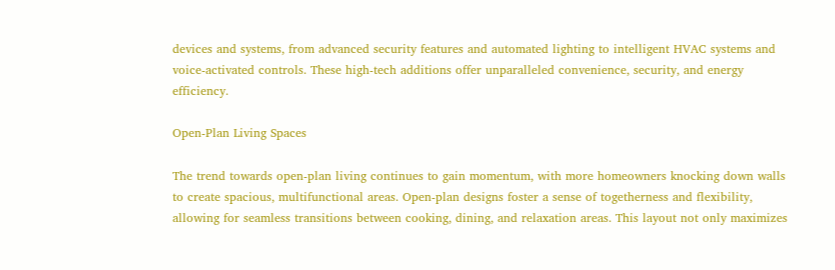devices and systems, from advanced security features and automated lighting to intelligent HVAC systems and voice-activated controls. These high-tech additions offer unparalleled convenience, security, and energy efficiency.

Open-Plan Living Spaces

The trend towards open-plan living continues to gain momentum, with more homeowners knocking down walls to create spacious, multifunctional areas. Open-plan designs foster a sense of togetherness and flexibility, allowing for seamless transitions between cooking, dining, and relaxation areas. This layout not only maximizes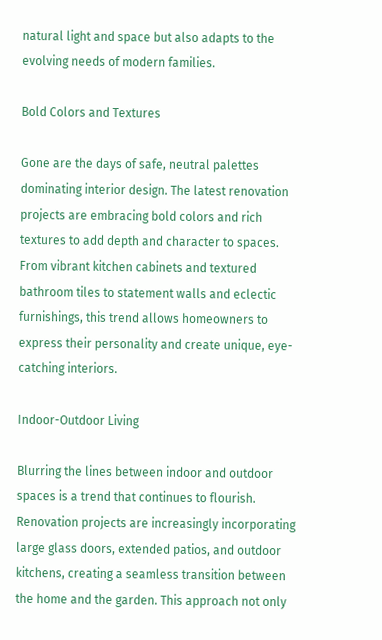natural light and space but also adapts to the evolving needs of modern families.

Bold Colors and Textures

Gone are the days of safe, neutral palettes dominating interior design. The latest renovation projects are embracing bold colors and rich textures to add depth and character to spaces. From vibrant kitchen cabinets and textured bathroom tiles to statement walls and eclectic furnishings, this trend allows homeowners to express their personality and create unique, eye-catching interiors.

Indoor-Outdoor Living

Blurring the lines between indoor and outdoor spaces is a trend that continues to flourish. Renovation projects are increasingly incorporating large glass doors, extended patios, and outdoor kitchens, creating a seamless transition between the home and the garden. This approach not only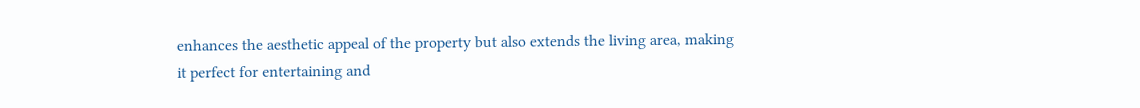enhances the aesthetic appeal of the property but also extends the living area, making it perfect for entertaining and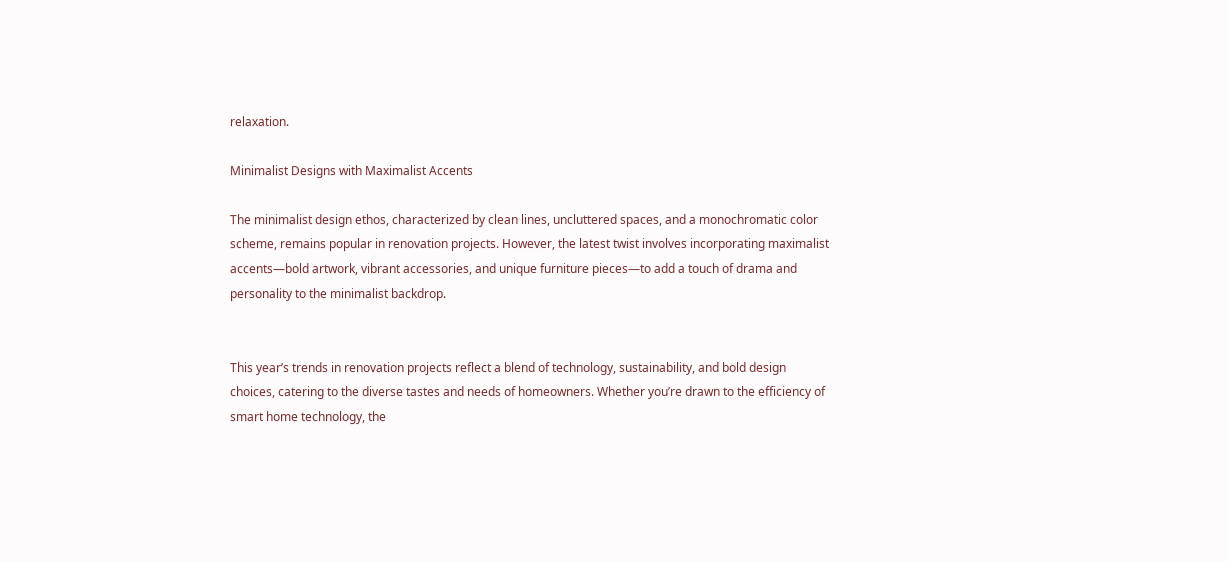relaxation.

Minimalist Designs with Maximalist Accents

The minimalist design ethos, characterized by clean lines, uncluttered spaces, and a monochromatic color scheme, remains popular in renovation projects. However, the latest twist involves incorporating maximalist accents—bold artwork, vibrant accessories, and unique furniture pieces—to add a touch of drama and personality to the minimalist backdrop.


This year’s trends in renovation projects reflect a blend of technology, sustainability, and bold design choices, catering to the diverse tastes and needs of homeowners. Whether you’re drawn to the efficiency of smart home technology, the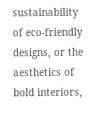sustainability of eco-friendly designs, or the aesthetics of bold interiors,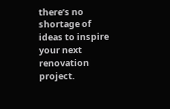there’s no shortage of ideas to inspire your next renovation project.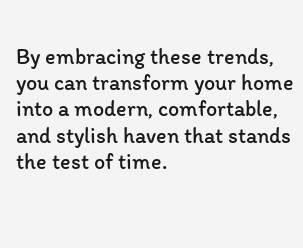By embracing these trends, you can transform your home into a modern, comfortable, and stylish haven that stands the test of time.